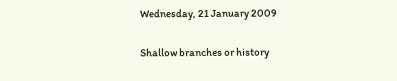Wednesday, 21 January 2009

Shallow branches or history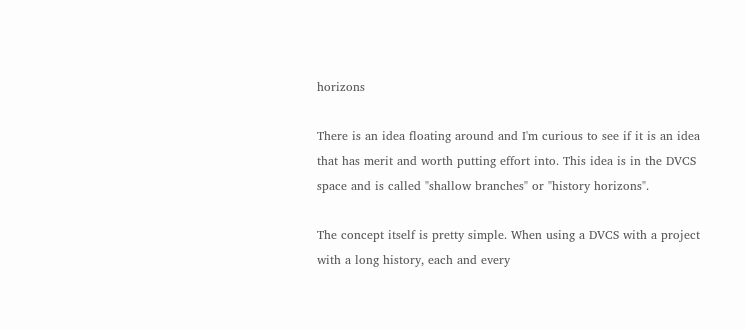horizons

There is an idea floating around and I'm curious to see if it is an idea that has merit and worth putting effort into. This idea is in the DVCS space and is called "shallow branches" or "history horizons".

The concept itself is pretty simple. When using a DVCS with a project with a long history, each and every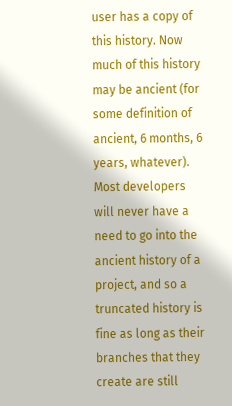user has a copy of this history. Now much of this history may be ancient (for some definition of ancient, 6 months, 6 years, whatever). Most developers will never have a need to go into the ancient history of a project, and so a truncated history is fine as long as their branches that they create are still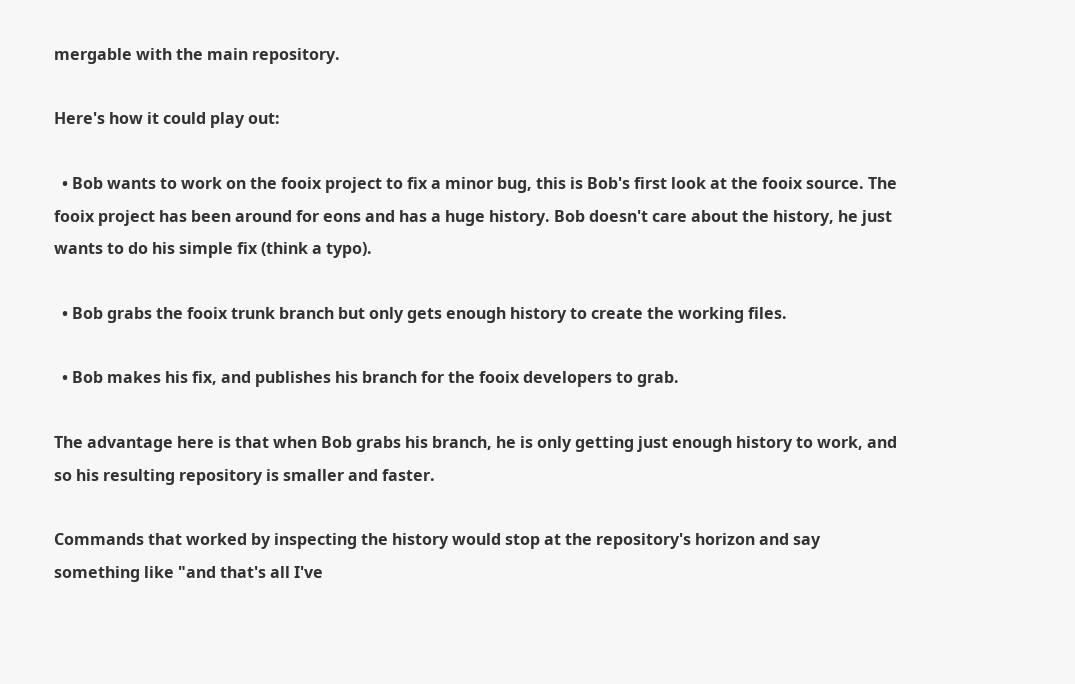mergable with the main repository.

Here's how it could play out:

  • Bob wants to work on the fooix project to fix a minor bug, this is Bob's first look at the fooix source. The fooix project has been around for eons and has a huge history. Bob doesn't care about the history, he just wants to do his simple fix (think a typo).

  • Bob grabs the fooix trunk branch but only gets enough history to create the working files.

  • Bob makes his fix, and publishes his branch for the fooix developers to grab.

The advantage here is that when Bob grabs his branch, he is only getting just enough history to work, and so his resulting repository is smaller and faster.

Commands that worked by inspecting the history would stop at the repository's horizon and say something like "and that's all I've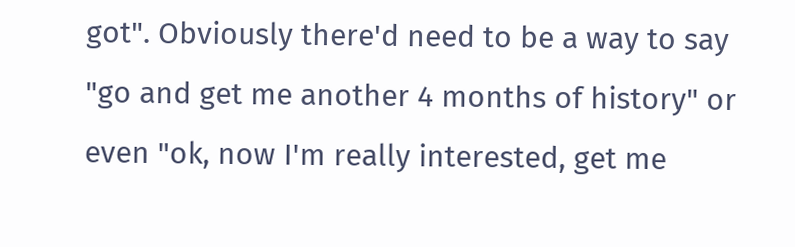got". Obviously there'd need to be a way to say "go and get me another 4 months of history" or even "ok, now I'm really interested, get me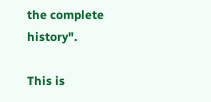the complete history".

This is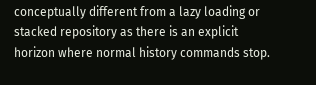conceptually different from a lazy loading or stacked repository as there is an explicit horizon where normal history commands stop.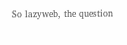So lazyweb, the question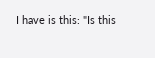I have is this: "Is this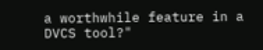a worthwhile feature in a DVCS tool?"